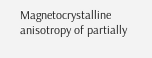Magnetocrystalline anisotropy of partially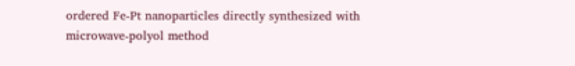ordered Fe-Pt nanoparticles directly synthesized with microwave-polyol method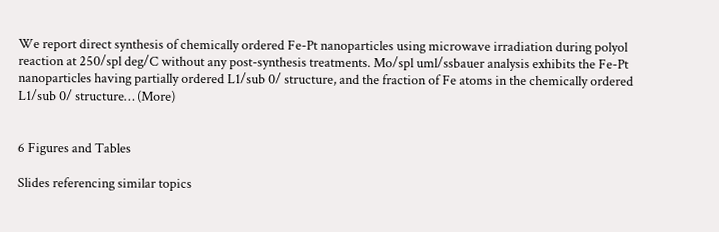We report direct synthesis of chemically ordered Fe-Pt nanoparticles using microwave irradiation during polyol reaction at 250/spl deg/C without any post-synthesis treatments. Mo/spl uml/ssbauer analysis exhibits the Fe-Pt nanoparticles having partially ordered L1/sub 0/ structure, and the fraction of Fe atoms in the chemically ordered L1/sub 0/ structure… (More)


6 Figures and Tables

Slides referencing similar topics